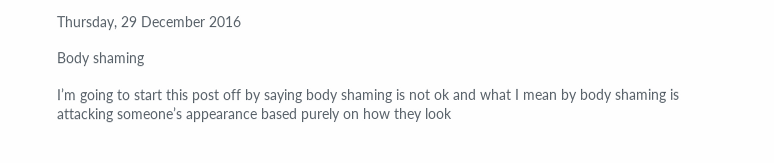Thursday, 29 December 2016

Body shaming

I’m going to start this post off by saying body shaming is not ok and what I mean by body shaming is attacking someone’s appearance based purely on how they look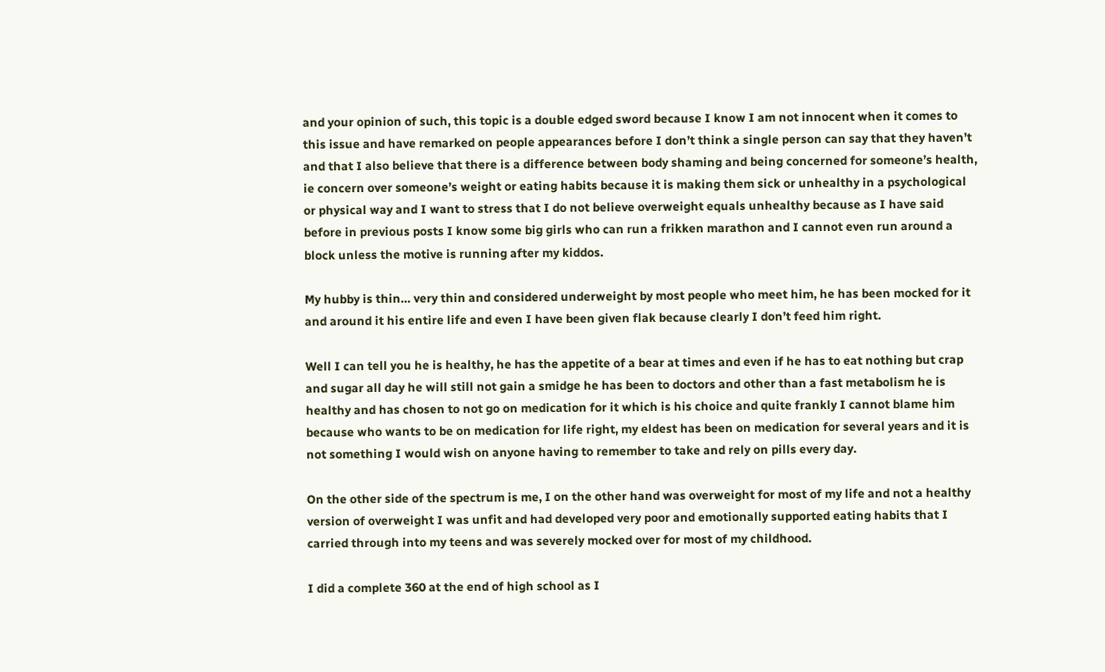and your opinion of such, this topic is a double edged sword because I know I am not innocent when it comes to this issue and have remarked on people appearances before I don’t think a single person can say that they haven’t and that I also believe that there is a difference between body shaming and being concerned for someone’s health, ie concern over someone’s weight or eating habits because it is making them sick or unhealthy in a psychological or physical way and I want to stress that I do not believe overweight equals unhealthy because as I have said before in previous posts I know some big girls who can run a frikken marathon and I cannot even run around a block unless the motive is running after my kiddos.

My hubby is thin… very thin and considered underweight by most people who meet him, he has been mocked for it and around it his entire life and even I have been given flak because clearly I don’t feed him right.

Well I can tell you he is healthy, he has the appetite of a bear at times and even if he has to eat nothing but crap and sugar all day he will still not gain a smidge he has been to doctors and other than a fast metabolism he is healthy and has chosen to not go on medication for it which is his choice and quite frankly I cannot blame him because who wants to be on medication for life right, my eldest has been on medication for several years and it is not something I would wish on anyone having to remember to take and rely on pills every day.

On the other side of the spectrum is me, I on the other hand was overweight for most of my life and not a healthy version of overweight I was unfit and had developed very poor and emotionally supported eating habits that I carried through into my teens and was severely mocked over for most of my childhood.

I did a complete 360 at the end of high school as I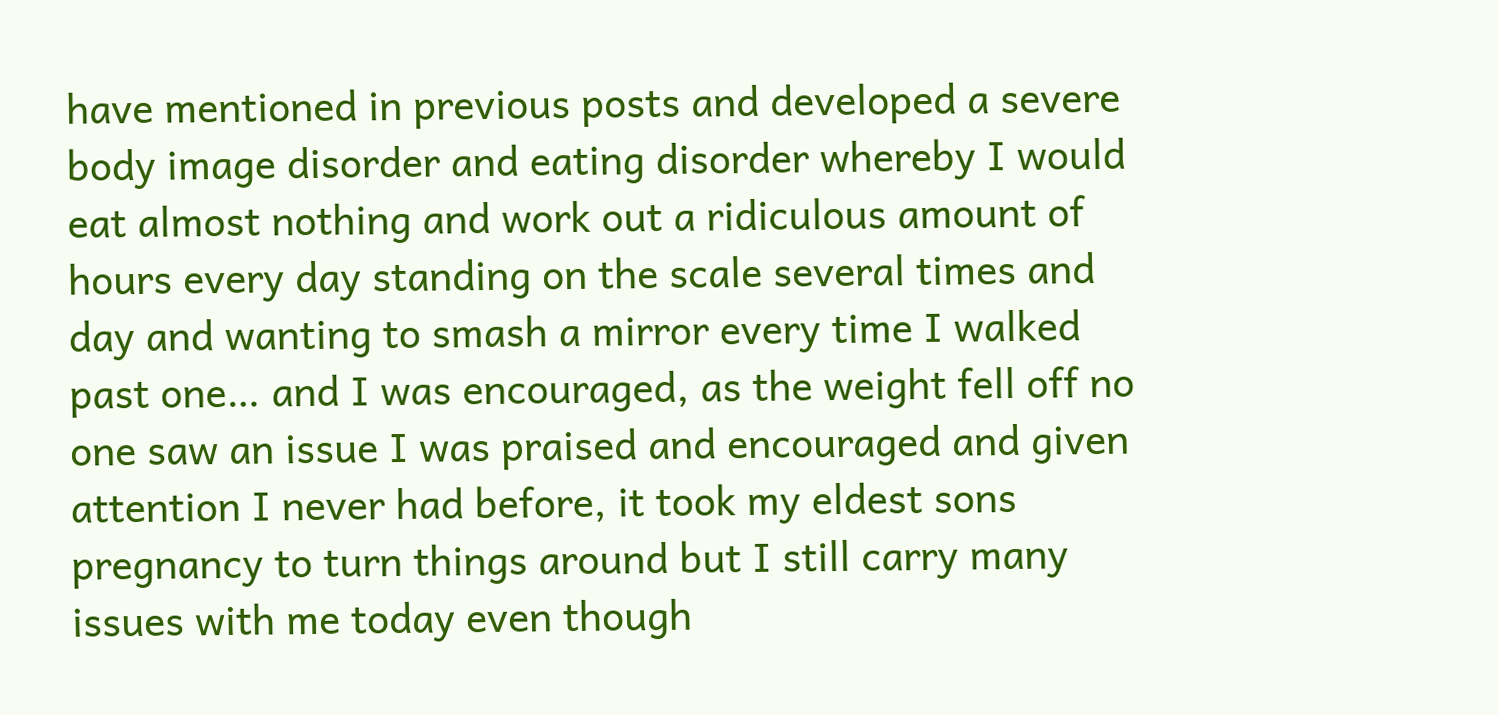have mentioned in previous posts and developed a severe body image disorder and eating disorder whereby I would eat almost nothing and work out a ridiculous amount of hours every day standing on the scale several times and day and wanting to smash a mirror every time I walked past one… and I was encouraged, as the weight fell off no one saw an issue I was praised and encouraged and given attention I never had before, it took my eldest sons pregnancy to turn things around but I still carry many issues with me today even though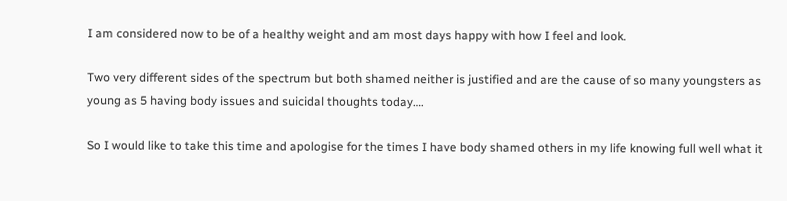I am considered now to be of a healthy weight and am most days happy with how I feel and look.

Two very different sides of the spectrum but both shamed neither is justified and are the cause of so many youngsters as young as 5 having body issues and suicidal thoughts today….

So I would like to take this time and apologise for the times I have body shamed others in my life knowing full well what it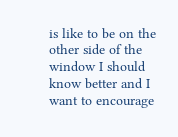is like to be on the other side of the window I should know better and I want to encourage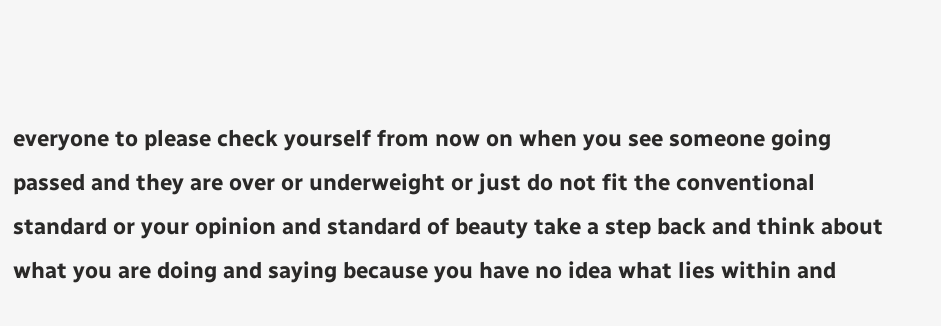everyone to please check yourself from now on when you see someone going passed and they are over or underweight or just do not fit the conventional standard or your opinion and standard of beauty take a step back and think about what you are doing and saying because you have no idea what lies within and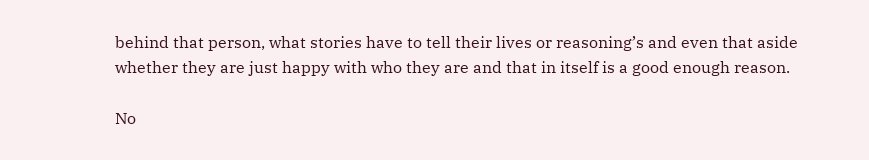behind that person, what stories have to tell their lives or reasoning’s and even that aside whether they are just happy with who they are and that in itself is a good enough reason.

No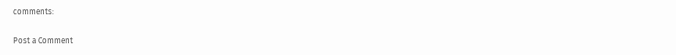comments:

Post a Comment